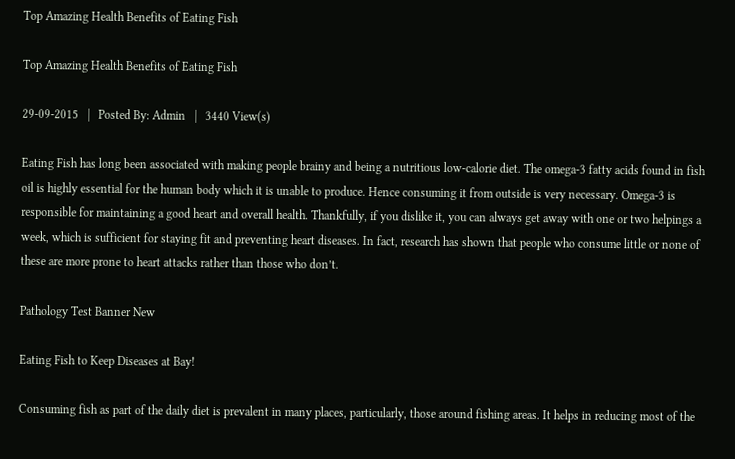Top Amazing Health Benefits of Eating Fish

Top Amazing Health Benefits of Eating Fish

29-09-2015   |   Posted By: Admin   |   3440 View(s)

Eating Fish has long been associated with making people brainy and being a nutritious low-calorie diet. The omega-3 fatty acids found in fish oil is highly essential for the human body which it is unable to produce. Hence consuming it from outside is very necessary. Omega-3 is responsible for maintaining a good heart and overall health. Thankfully, if you dislike it, you can always get away with one or two helpings a week, which is sufficient for staying fit and preventing heart diseases. In fact, research has shown that people who consume little or none of these are more prone to heart attacks rather than those who don’t.

Pathology Test Banner New

Eating Fish to Keep Diseases at Bay!

Consuming fish as part of the daily diet is prevalent in many places, particularly, those around fishing areas. It helps in reducing most of the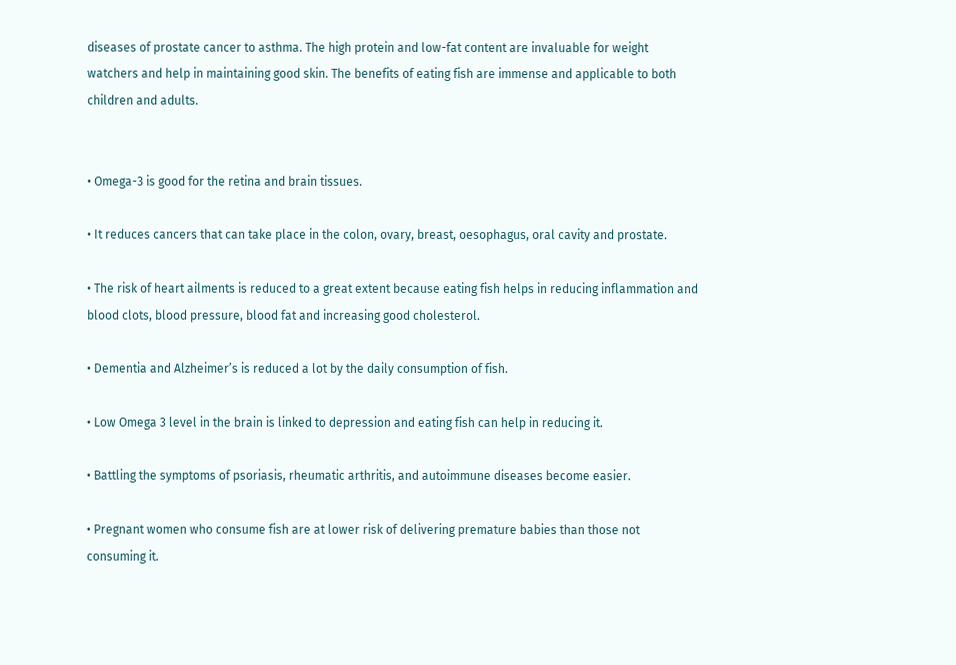diseases of prostate cancer to asthma. The high protein and low-fat content are invaluable for weight watchers and help in maintaining good skin. The benefits of eating fish are immense and applicable to both children and adults.


• Omega-3 is good for the retina and brain tissues.

• It reduces cancers that can take place in the colon, ovary, breast, oesophagus, oral cavity and prostate.

• The risk of heart ailments is reduced to a great extent because eating fish helps in reducing inflammation and blood clots, blood pressure, blood fat and increasing good cholesterol.

• Dementia and Alzheimer’s is reduced a lot by the daily consumption of fish.

• Low Omega 3 level in the brain is linked to depression and eating fish can help in reducing it.

• Battling the symptoms of psoriasis, rheumatic arthritis, and autoimmune diseases become easier.

• Pregnant women who consume fish are at lower risk of delivering premature babies than those not consuming it.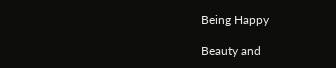Being Happy

Beauty and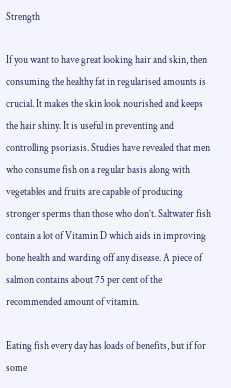Strength

If you want to have great looking hair and skin, then consuming the healthy fat in regularised amounts is crucial. It makes the skin look nourished and keeps the hair shiny. It is useful in preventing and controlling psoriasis. Studies have revealed that men who consume fish on a regular basis along with vegetables and fruits are capable of producing stronger sperms than those who don’t. Saltwater fish contain a lot of Vitamin D which aids in improving bone health and warding off any disease. A piece of salmon contains about 75 per cent of the recommended amount of vitamin.

Eating fish every day has loads of benefits, but if for some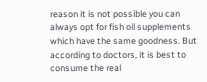reason it is not possible you can always opt for fish oil supplements which have the same goodness. But according to doctors, it is best to consume the real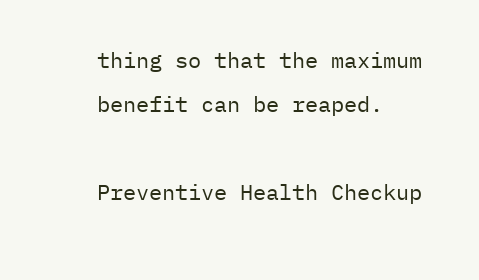thing so that the maximum benefit can be reaped.

Preventive Health Checkup